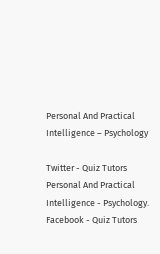Personal And Practical Intelligence – Psychology

Twitter - Quiz Tutors
Personal And Practical Intelligence - Psychology. Facebook - Quiz Tutors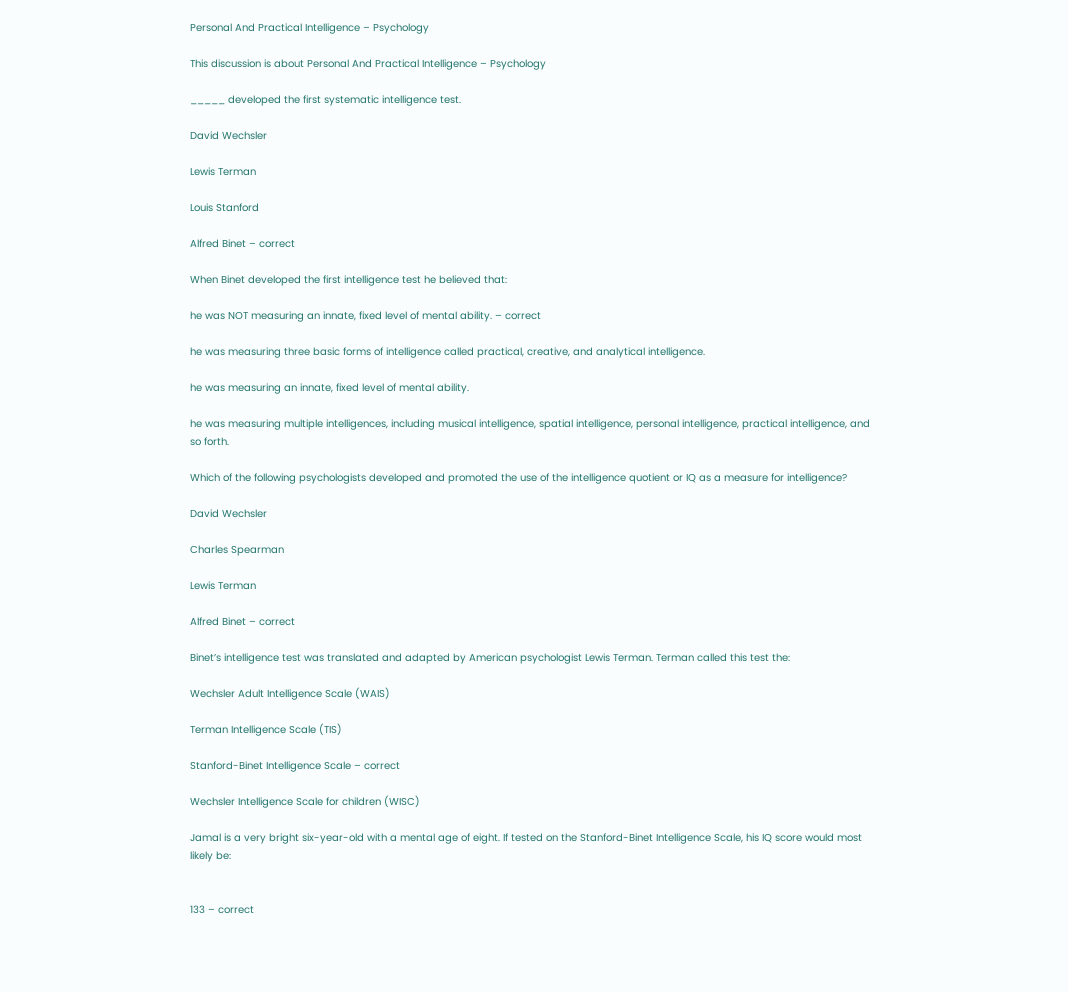Personal And Practical Intelligence – Psychology

This discussion is about Personal And Practical Intelligence – Psychology

_____ developed the first systematic intelligence test.

David Wechsler

Lewis Terman

Louis Stanford

Alfred Binet – correct

When Binet developed the first intelligence test he believed that:

he was NOT measuring an innate, fixed level of mental ability. – correct

he was measuring three basic forms of intelligence called practical, creative, and analytical intelligence.

he was measuring an innate, fixed level of mental ability.

he was measuring multiple intelligences, including musical intelligence, spatial intelligence, personal intelligence, practical intelligence, and so forth.

Which of the following psychologists developed and promoted the use of the intelligence quotient or IQ as a measure for intelligence?

David Wechsler

Charles Spearman

Lewis Terman

Alfred Binet – correct

Binet’s intelligence test was translated and adapted by American psychologist Lewis Terman. Terman called this test the:

Wechsler Adult Intelligence Scale (WAIS)

Terman Intelligence Scale (TIS)

Stanford-Binet Intelligence Scale – correct

Wechsler Intelligence Scale for children (WISC)

Jamal is a very bright six-year-old with a mental age of eight. If tested on the Stanford-Binet Intelligence Scale, his IQ score would most likely be:


133 – correct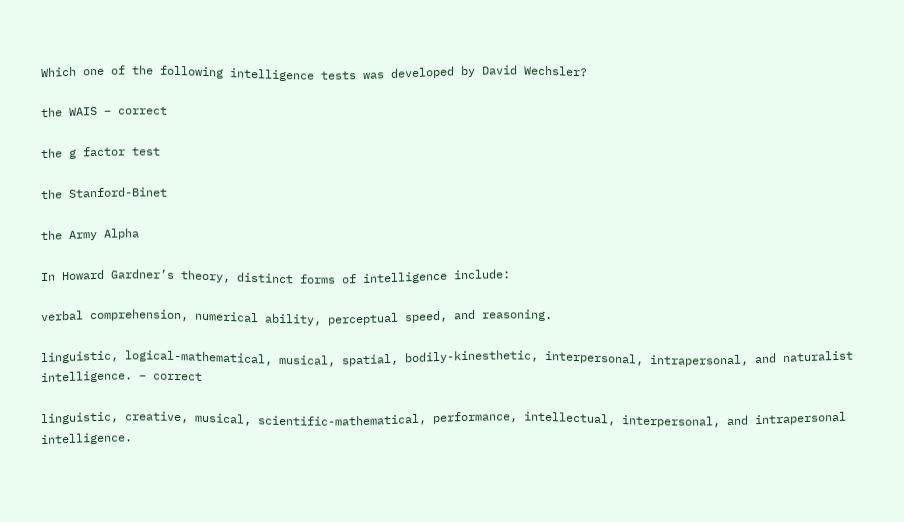Which one of the following intelligence tests was developed by David Wechsler?

the WAIS – correct

the g factor test

the Stanford-Binet

the Army Alpha

In Howard Gardner’s theory, distinct forms of intelligence include:

verbal comprehension, numerical ability, perceptual speed, and reasoning.

linguistic, logical-mathematical, musical, spatial, bodily-kinesthetic, interpersonal, intrapersonal, and naturalist intelligence. – correct

linguistic, creative, musical, scientific-mathematical, performance, intellectual, interpersonal, and intrapersonal intelligence.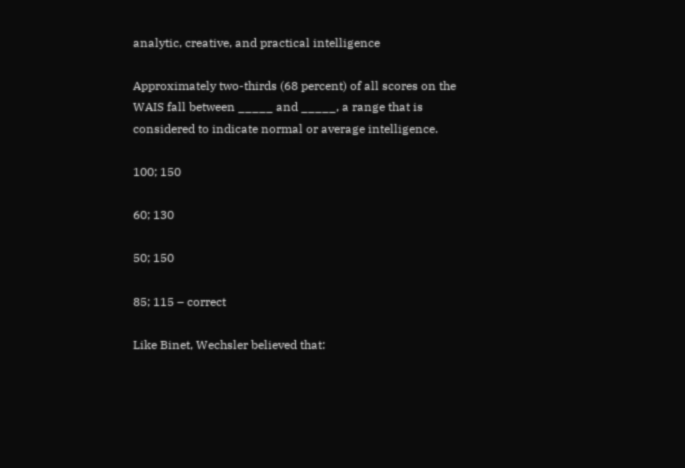analytic, creative, and practical intelligence

Approximately two-thirds (68 percent) of all scores on the WAIS fall between _____ and _____, a range that is considered to indicate normal or average intelligence.

100; 150

60; 130

50; 150

85; 115 – correct

Like Binet, Wechsler believed that: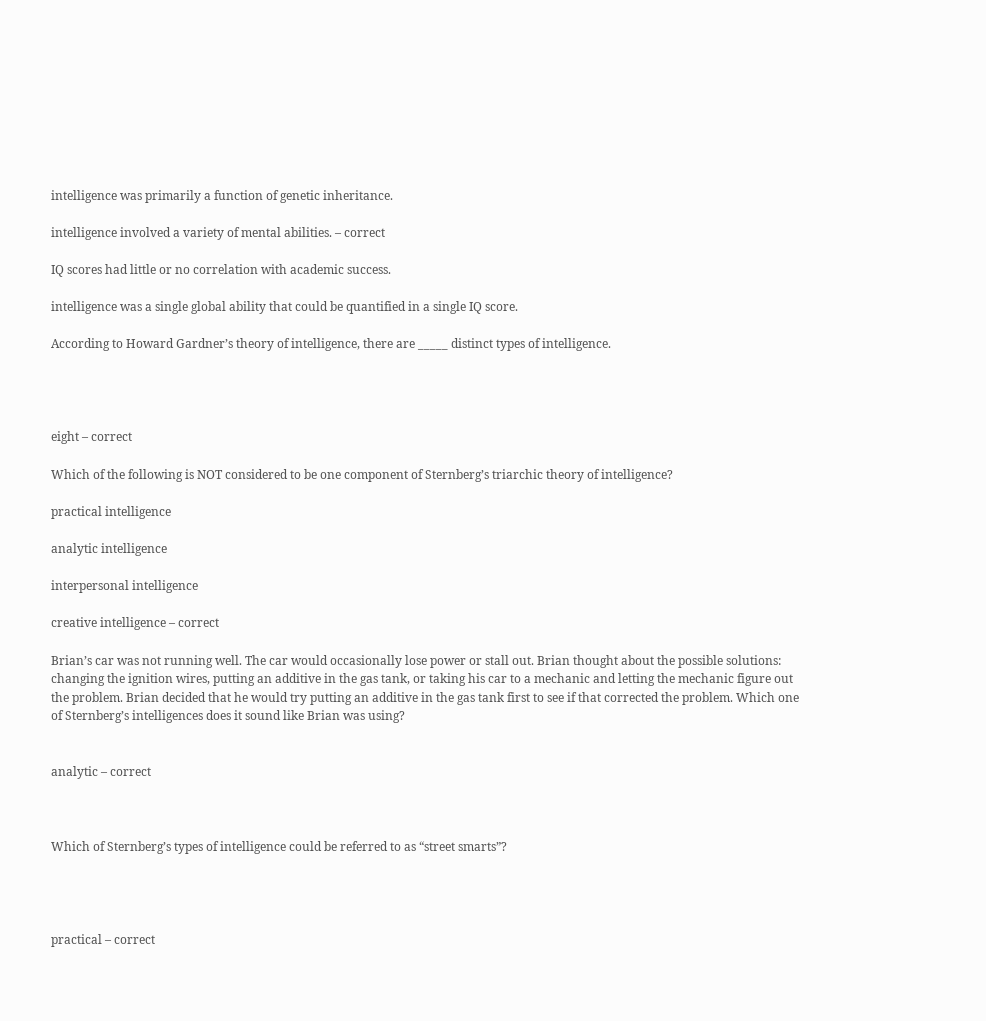intelligence was primarily a function of genetic inheritance.

intelligence involved a variety of mental abilities. – correct

IQ scores had little or no correlation with academic success.

intelligence was a single global ability that could be quantified in a single IQ score.

According to Howard Gardner’s theory of intelligence, there are _____ distinct types of intelligence.




eight – correct

Which of the following is NOT considered to be one component of Sternberg’s triarchic theory of intelligence?

practical intelligence

analytic intelligence

interpersonal intelligence

creative intelligence – correct

Brian’s car was not running well. The car would occasionally lose power or stall out. Brian thought about the possible solutions: changing the ignition wires, putting an additive in the gas tank, or taking his car to a mechanic and letting the mechanic figure out the problem. Brian decided that he would try putting an additive in the gas tank first to see if that corrected the problem. Which one of Sternberg’s intelligences does it sound like Brian was using?


analytic – correct



Which of Sternberg’s types of intelligence could be referred to as “street smarts”?




practical – correct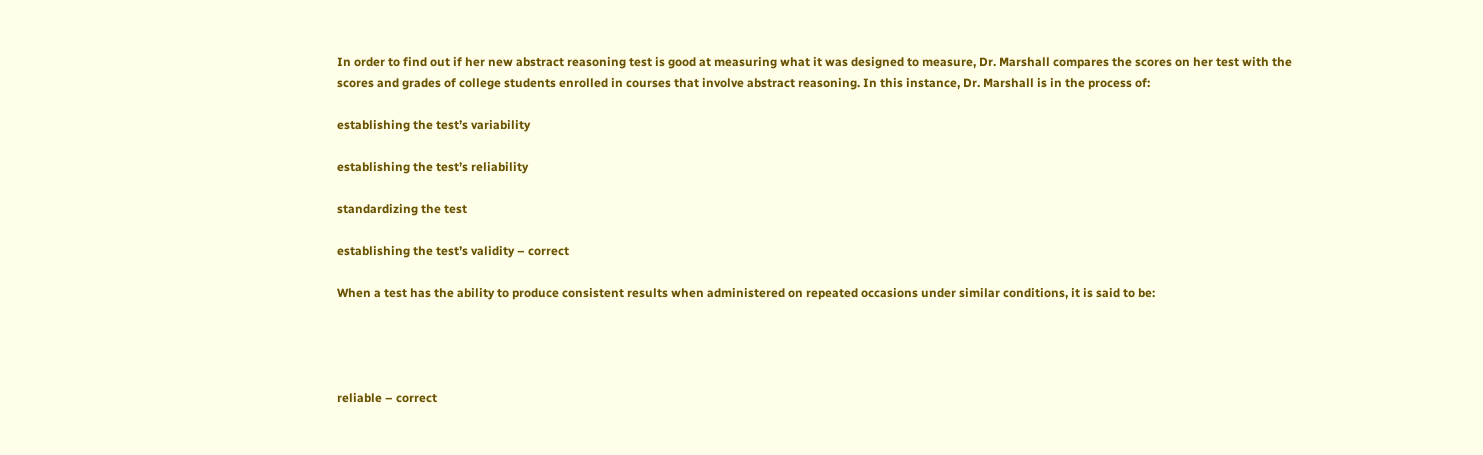In order to find out if her new abstract reasoning test is good at measuring what it was designed to measure, Dr. Marshall compares the scores on her test with the scores and grades of college students enrolled in courses that involve abstract reasoning. In this instance, Dr. Marshall is in the process of:

establishing the test’s variability

establishing the test’s reliability

standardizing the test

establishing the test’s validity – correct

When a test has the ability to produce consistent results when administered on repeated occasions under similar conditions, it is said to be:




reliable – correct